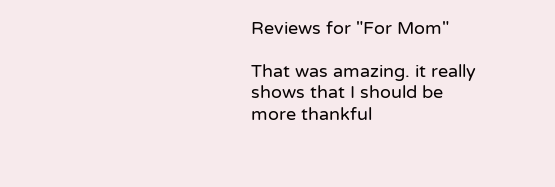Reviews for "For Mom"

That was amazing. it really shows that I should be more thankful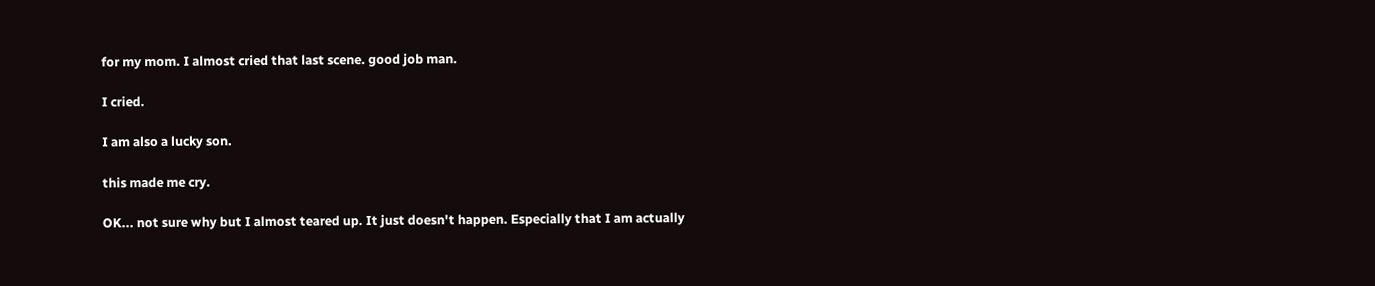for my mom. I almost cried that last scene. good job man.

I cried.

I am also a lucky son.

this made me cry.

OK... not sure why but I almost teared up. It just doesn't happen. Especially that I am actually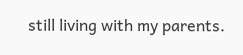still living with my parents.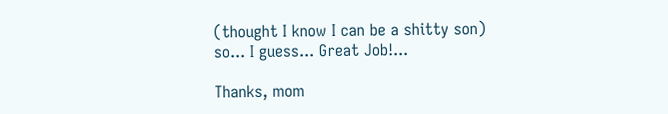(thought I know I can be a shitty son)
so... I guess... Great Job!...

Thanks, mom